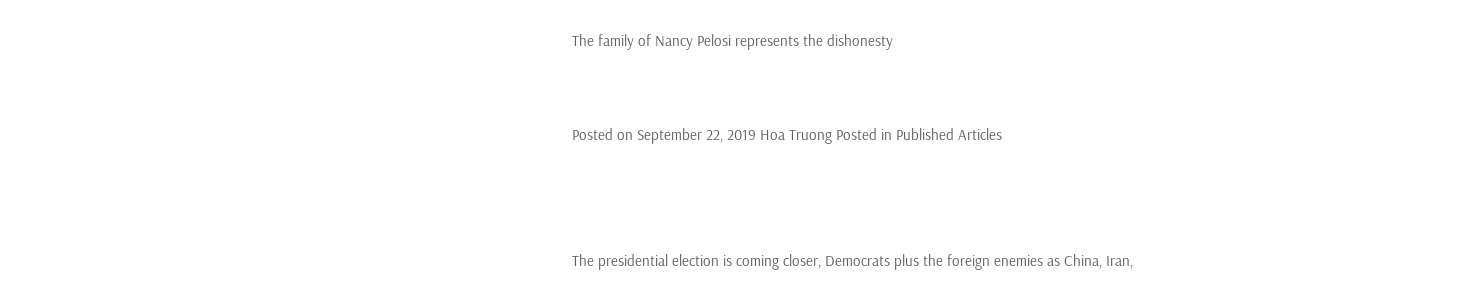The family of Nancy Pelosi represents the dishonesty


Posted on September 22, 2019 Hoa Truong Posted in Published Articles



The presidential election is coming closer, Democrats plus the foreign enemies as China, Iran,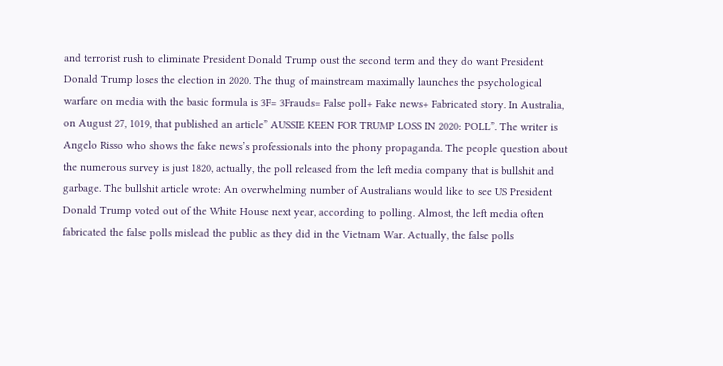and terrorist rush to eliminate President Donald Trump oust the second term and they do want President Donald Trump loses the election in 2020. The thug of mainstream maximally launches the psychological warfare on media with the basic formula is 3F= 3Frauds= False poll+ Fake news+ Fabricated story. In Australia, on August 27, 1019, that published an article” AUSSIE KEEN FOR TRUMP LOSS IN 2020: POLL”. The writer is Angelo Risso who shows the fake news’s professionals into the phony propaganda. The people question about the numerous survey is just 1820, actually, the poll released from the left media company that is bullshit and garbage. The bullshit article wrote: An overwhelming number of Australians would like to see US President Donald Trump voted out of the White House next year, according to polling. Almost, the left media often fabricated the false polls mislead the public as they did in the Vietnam War. Actually, the false polls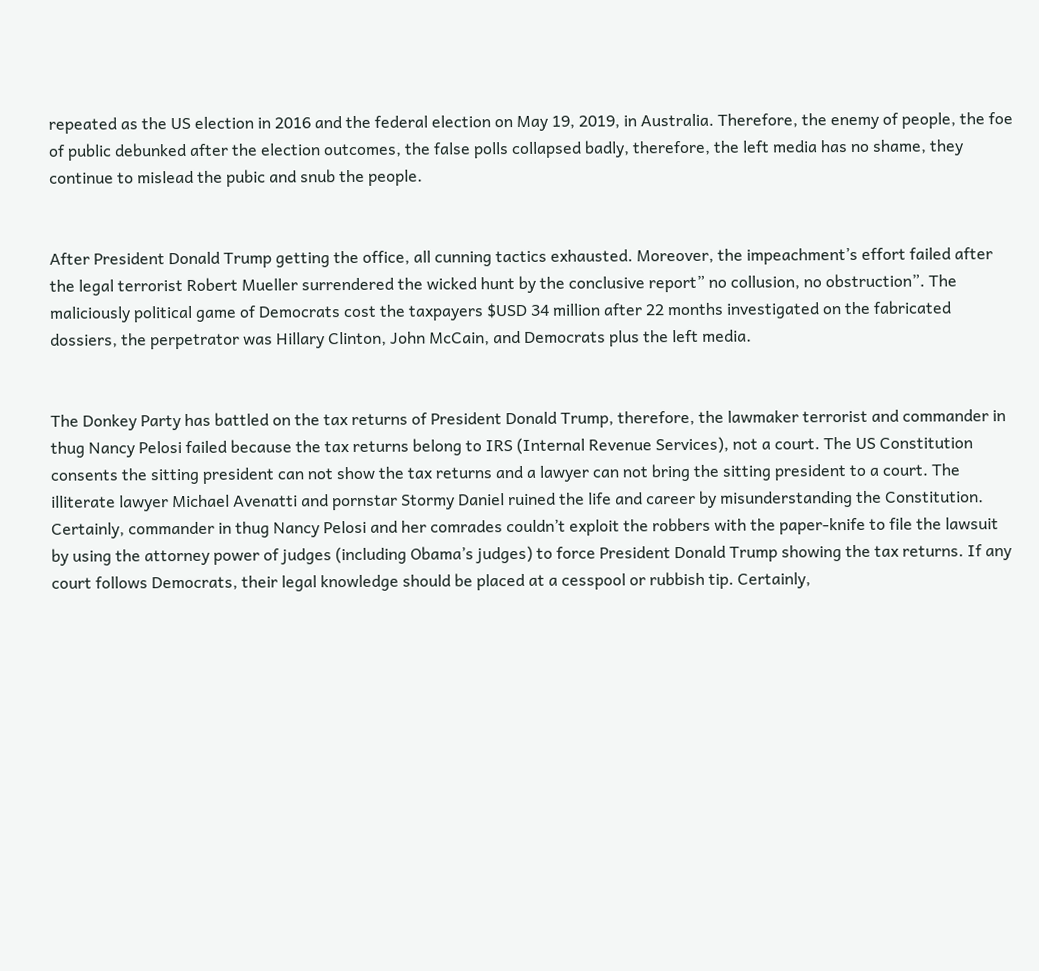repeated as the US election in 2016 and the federal election on May 19, 2019, in Australia. Therefore, the enemy of people, the foe of public debunked after the election outcomes, the false polls collapsed badly, therefore, the left media has no shame, they continue to mislead the pubic and snub the people.


After President Donald Trump getting the office, all cunning tactics exhausted. Moreover, the impeachment’s effort failed after the legal terrorist Robert Mueller surrendered the wicked hunt by the conclusive report” no collusion, no obstruction”. The maliciously political game of Democrats cost the taxpayers $USD 34 million after 22 months investigated on the fabricated dossiers, the perpetrator was Hillary Clinton, John McCain, and Democrats plus the left media.


The Donkey Party has battled on the tax returns of President Donald Trump, therefore, the lawmaker terrorist and commander in thug Nancy Pelosi failed because the tax returns belong to IRS (Internal Revenue Services), not a court. The US Constitution consents the sitting president can not show the tax returns and a lawyer can not bring the sitting president to a court. The illiterate lawyer Michael Avenatti and pornstar Stormy Daniel ruined the life and career by misunderstanding the Constitution. Certainly, commander in thug Nancy Pelosi and her comrades couldn’t exploit the robbers with the paper-knife to file the lawsuit by using the attorney power of judges (including Obama’s judges) to force President Donald Trump showing the tax returns. If any court follows Democrats, their legal knowledge should be placed at a cesspool or rubbish tip. Certainly,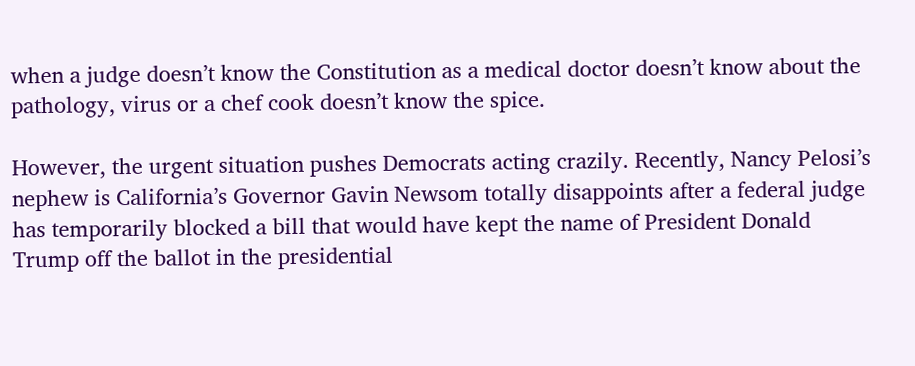when a judge doesn’t know the Constitution as a medical doctor doesn’t know about the pathology, virus or a chef cook doesn’t know the spice.

However, the urgent situation pushes Democrats acting crazily. Recently, Nancy Pelosi’s nephew is California’s Governor Gavin Newsom totally disappoints after a federal judge has temporarily blocked a bill that would have kept the name of President Donald Trump off the ballot in the presidential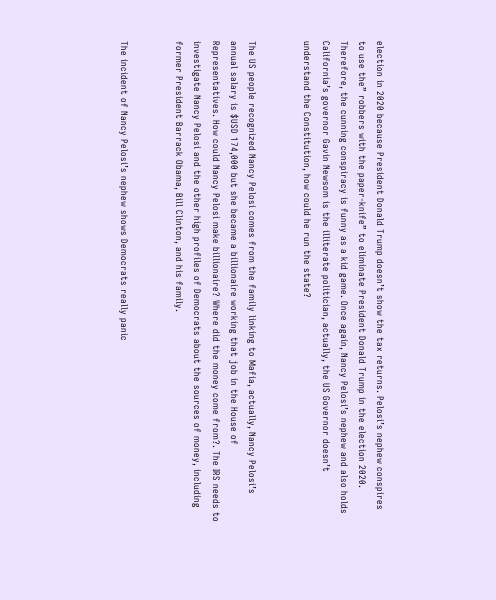election in 2020 because President Donald Trump doesn’t show the tax returns. Pelosi’s nephew conspires to use the” robbers with the paper-knife” to eliminate President Donald Trump in the election 2020. Therefore, the cunning conspiracy is funny as a kid game. Once again, Nancy Pelosi’s nephew and also holds California’s governor Gavin Newsom is the illiterate politician, actually, the US Governor doesn’t understand the Constitution, how could he run the state?


The US people recognized Nancy Pelosi comes from the family linking to Mafia, actually, Nancy Pelosi’s annual salary is $USD 174,000 but she became a billionaire working that job in the House of Representatives. How could Nancy Pelosi make billionaire? Where did the money come from?. The IRS needs to investigate Nancy Pelosi and the other high profiles of Democrats about the sources of money, including former President Barrack Obama, Bill Clinton, and his family.


The incident of Nancy Pelosi’s nephew shows Democrats really panic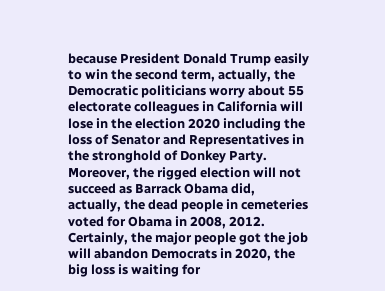because President Donald Trump easily to win the second term, actually, the Democratic politicians worry about 55 electorate colleagues in California will lose in the election 2020 including the loss of Senator and Representatives in the stronghold of Donkey Party. Moreover, the rigged election will not succeed as Barrack Obama did, actually, the dead people in cemeteries voted for Obama in 2008, 2012. Certainly, the major people got the job will abandon Democrats in 2020, the big loss is waiting for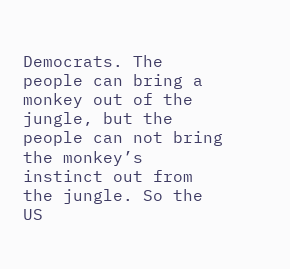Democrats. The people can bring a monkey out of the jungle, but the people can not bring the monkey’s instinct out from the jungle. So the US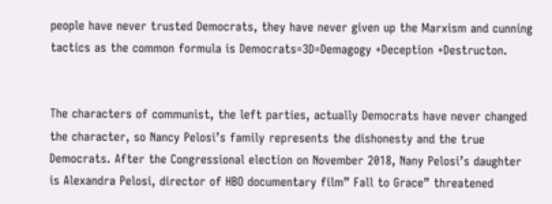people have never trusted Democrats, they have never given up the Marxism and cunning tactics as the common formula is Democrats=3D=Demagogy +Deception +Destructon.


The characters of communist, the left parties, actually Democrats have never changed the character, so Nancy Pelosi’s family represents the dishonesty and the true Democrats. After the Congressional election on November 2018, Nany Pelosi’s daughter is Alexandra Pelosi, director of HBO documentary film” Fall to Grace” threatened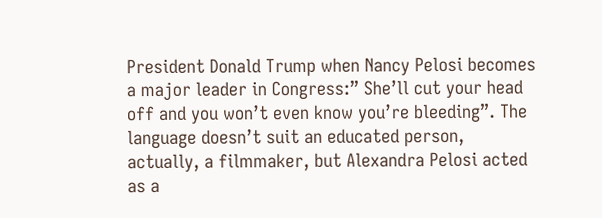President Donald Trump when Nancy Pelosi becomes a major leader in Congress:” She’ll cut your head off and you won’t even know you’re bleeding”. The language doesn’t suit an educated person, actually, a filmmaker, but Alexandra Pelosi acted as a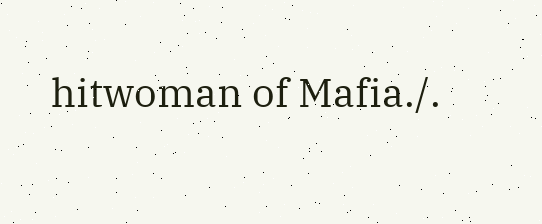hitwoman of Mafia./.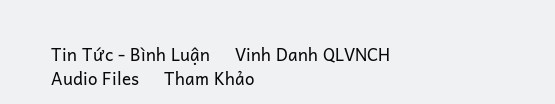Tin Tức - Bình Luận     Vinh Danh QLVNCH     Audio Files     Tham Khảo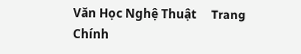Văn Học Nghệ Thuật     Trang Chính